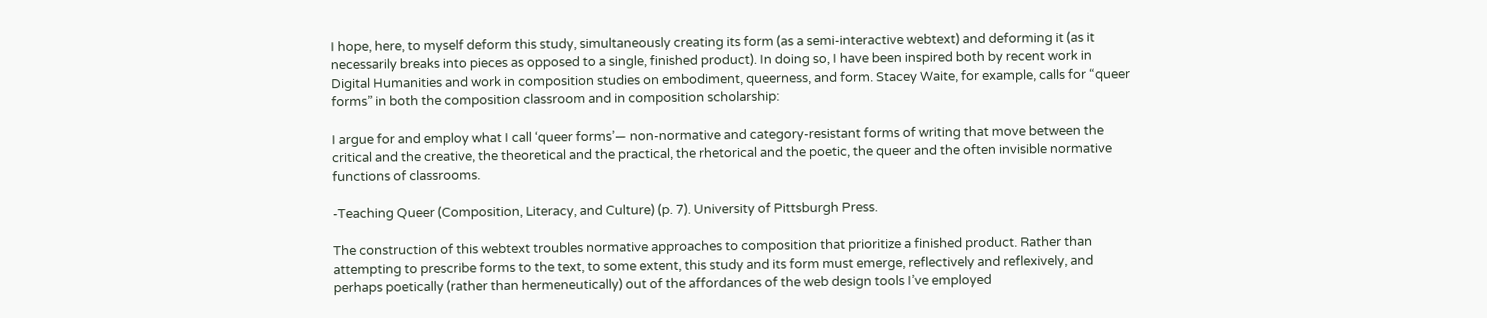I hope, here, to myself deform this study, simultaneously creating its form (as a semi-interactive webtext) and deforming it (as it necessarily breaks into pieces as opposed to a single, finished product). In doing so, I have been inspired both by recent work in Digital Humanities and work in composition studies on embodiment, queerness, and form. Stacey Waite, for example, calls for “queer forms” in both the composition classroom and in composition scholarship:

I argue for and employ what I call ‘queer forms’— non-normative and category-resistant forms of writing that move between the critical and the creative, the theoretical and the practical, the rhetorical and the poetic, the queer and the often invisible normative functions of classrooms.

-Teaching Queer (Composition, Literacy, and Culture) (p. 7). University of Pittsburgh Press.

The construction of this webtext troubles normative approaches to composition that prioritize a finished product. Rather than attempting to prescribe forms to the text, to some extent, this study and its form must emerge, reflectively and reflexively, and perhaps poetically (rather than hermeneutically) out of the affordances of the web design tools I’ve employed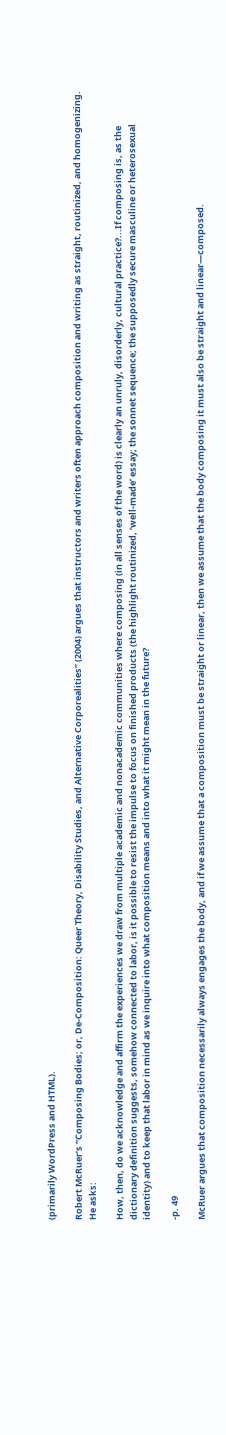(primarily WordPress and HTML).

Robert McRuer’s “Composing Bodies; or, De-Composition: Queer Theory, Disability Studies, and Alternative Corporealities” (2004) argues that instructors and writers often approach composition and writing as straight, routinized, and homogenizing. He asks:

How, then, do we acknowledge and affirm the experiences we draw from multiple academic and nonacademic communities where composing (in all senses of the word) is clearly an unruly, disorderly, cultural practice?...If composing is, as the dictionary definition suggests, somehow connected to labor, is it possible to resist the impulse to focus on finished products (the highlight routinized, ‘well-made’ essay; the sonnet sequence; the supposedly secure masculine or heterosexual identity) and to keep that labor in mind as we inquire into what composition means and into what it might mean in the future?

-p. 49

McRuer argues that composition necessarily always engages the body, and if we assume that a composition must be straight or linear, then we assume that the body composing it must also be straight and linear—composed.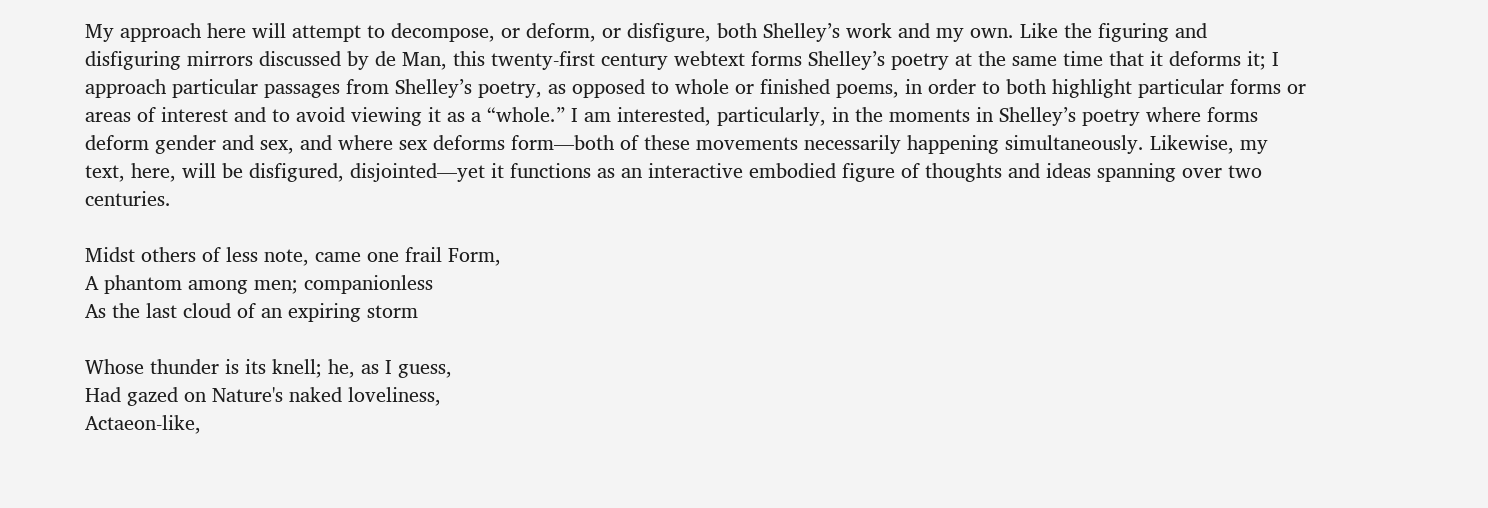My approach here will attempt to decompose, or deform, or disfigure, both Shelley’s work and my own. Like the figuring and disfiguring mirrors discussed by de Man, this twenty-first century webtext forms Shelley’s poetry at the same time that it deforms it; I approach particular passages from Shelley’s poetry, as opposed to whole or finished poems, in order to both highlight particular forms or areas of interest and to avoid viewing it as a “whole.” I am interested, particularly, in the moments in Shelley’s poetry where forms deform gender and sex, and where sex deforms form—both of these movements necessarily happening simultaneously. Likewise, my text, here, will be disfigured, disjointed—yet it functions as an interactive embodied figure of thoughts and ideas spanning over two centuries.

Midst others of less note, came one frail Form,
A phantom among men; companionless
As the last cloud of an expiring storm

Whose thunder is its knell; he, as I guess,
Had gazed on Nature's naked loveliness,
Actaeon-like,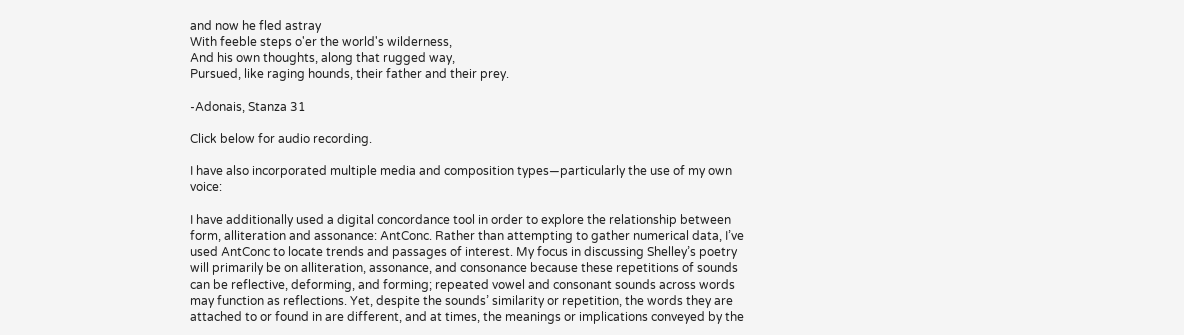and now he fled astray
With feeble steps o'er the world's wilderness,
And his own thoughts, along that rugged way,
Pursued, like raging hounds, their father and their prey.

-Adonais, Stanza 31

Click below for audio recording.

I have also incorporated multiple media and composition types—particularly the use of my own voice:

I have additionally used a digital concordance tool in order to explore the relationship between form, alliteration and assonance: AntConc. Rather than attempting to gather numerical data, I’ve used AntConc to locate trends and passages of interest. My focus in discussing Shelley’s poetry will primarily be on alliteration, assonance, and consonance because these repetitions of sounds can be reflective, deforming, and forming; repeated vowel and consonant sounds across words may function as reflections. Yet, despite the sounds’ similarity or repetition, the words they are attached to or found in are different, and at times, the meanings or implications conveyed by the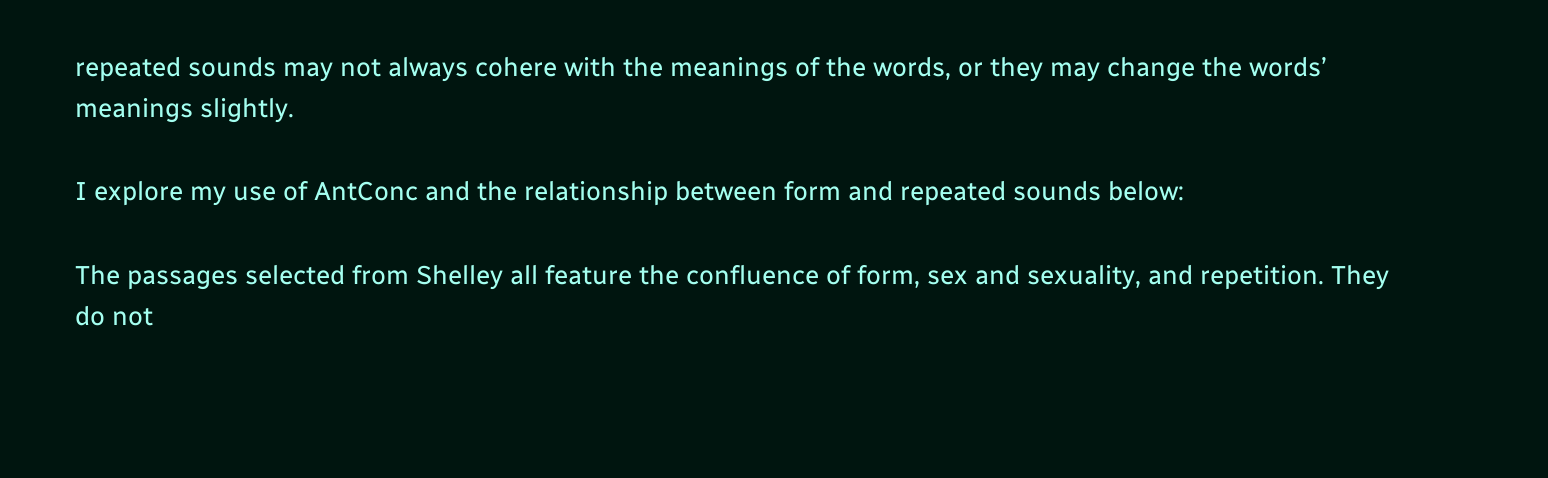repeated sounds may not always cohere with the meanings of the words, or they may change the words’ meanings slightly.

I explore my use of AntConc and the relationship between form and repeated sounds below:

The passages selected from Shelley all feature the confluence of form, sex and sexuality, and repetition. They do not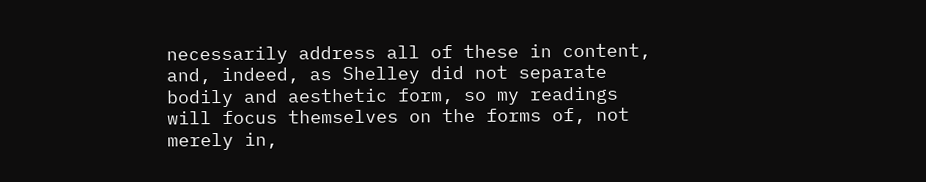necessarily address all of these in content, and, indeed, as Shelley did not separate bodily and aesthetic form, so my readings will focus themselves on the forms of, not merely in,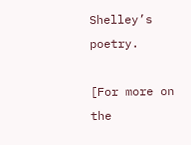Shelley’s poetry.

[For more on the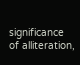significance of alliteration,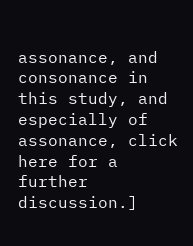assonance, and consonance in this study, and especially of assonance, click here for a further discussion.]